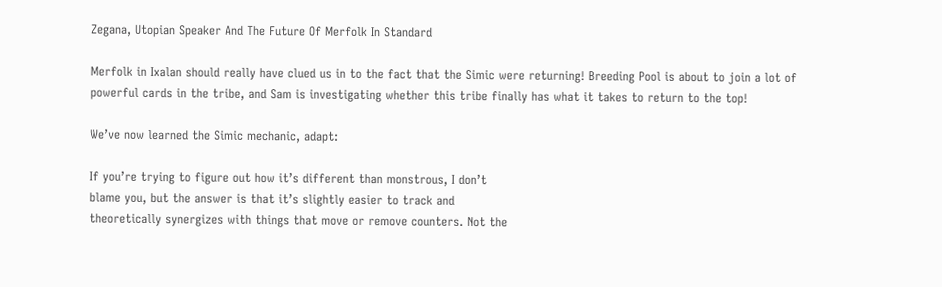Zegana, Utopian Speaker And The Future Of Merfolk In Standard

Merfolk in Ixalan should really have clued us in to the fact that the Simic were returning! Breeding Pool is about to join a lot of powerful cards in the tribe, and Sam is investigating whether this tribe finally has what it takes to return to the top!

We’ve now learned the Simic mechanic, adapt:

If you’re trying to figure out how it’s different than monstrous, I don’t
blame you, but the answer is that it’s slightly easier to track and
theoretically synergizes with things that move or remove counters. Not the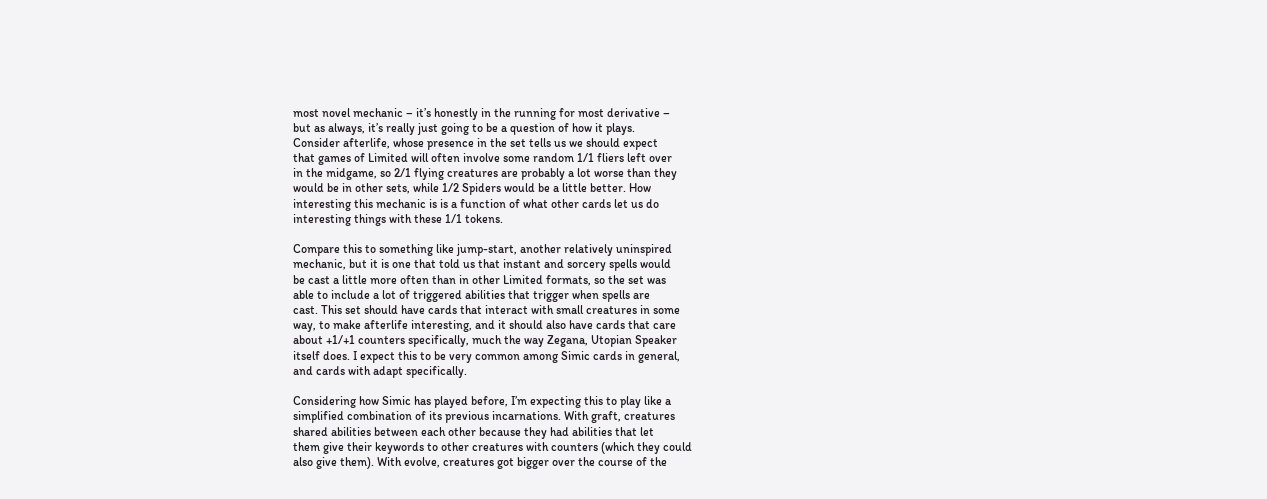most novel mechanic – it’s honestly in the running for most derivative –
but as always, it’s really just going to be a question of how it plays.
Consider afterlife, whose presence in the set tells us we should expect
that games of Limited will often involve some random 1/1 fliers left over
in the midgame, so 2/1 flying creatures are probably a lot worse than they
would be in other sets, while 1/2 Spiders would be a little better. How
interesting this mechanic is is a function of what other cards let us do
interesting things with these 1/1 tokens.

Compare this to something like jump-start, another relatively uninspired
mechanic, but it is one that told us that instant and sorcery spells would
be cast a little more often than in other Limited formats, so the set was
able to include a lot of triggered abilities that trigger when spells are
cast. This set should have cards that interact with small creatures in some
way, to make afterlife interesting, and it should also have cards that care
about +1/+1 counters specifically, much the way Zegana, Utopian Speaker
itself does. I expect this to be very common among Simic cards in general,
and cards with adapt specifically.

Considering how Simic has played before, I’m expecting this to play like a
simplified combination of its previous incarnations. With graft, creatures
shared abilities between each other because they had abilities that let
them give their keywords to other creatures with counters (which they could
also give them). With evolve, creatures got bigger over the course of the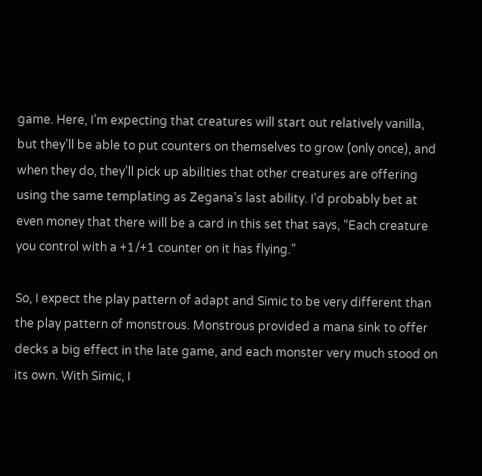game. Here, I’m expecting that creatures will start out relatively vanilla,
but they’ll be able to put counters on themselves to grow (only once), and
when they do, they’ll pick up abilities that other creatures are offering
using the same templating as Zegana’s last ability. I’d probably bet at
even money that there will be a card in this set that says, “Each creature
you control with a +1/+1 counter on it has flying.”

So, I expect the play pattern of adapt and Simic to be very different than
the play pattern of monstrous. Monstrous provided a mana sink to offer
decks a big effect in the late game, and each monster very much stood on
its own. With Simic, I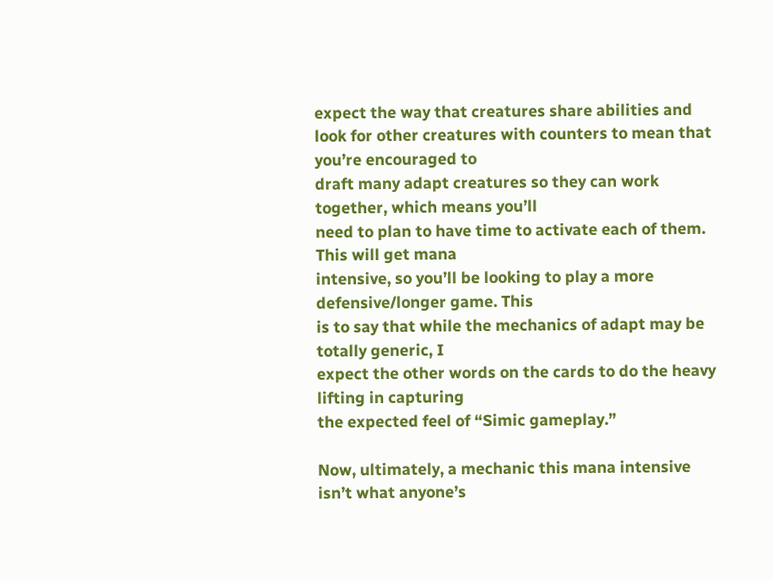expect the way that creatures share abilities and
look for other creatures with counters to mean that you’re encouraged to
draft many adapt creatures so they can work together, which means you’ll
need to plan to have time to activate each of them. This will get mana
intensive, so you’ll be looking to play a more defensive/longer game. This
is to say that while the mechanics of adapt may be totally generic, I
expect the other words on the cards to do the heavy lifting in capturing
the expected feel of “Simic gameplay.”

Now, ultimately, a mechanic this mana intensive isn’t what anyone’s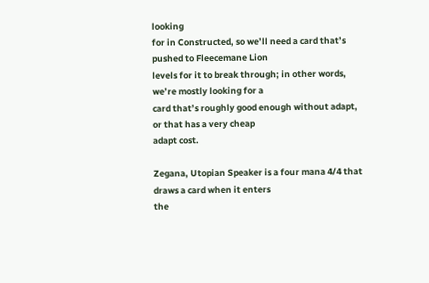looking
for in Constructed, so we’ll need a card that’s pushed to Fleecemane Lion
levels for it to break through; in other words, we’re mostly looking for a
card that’s roughly good enough without adapt, or that has a very cheap
adapt cost.

Zegana, Utopian Speaker is a four mana 4/4 that draws a card when it enters
the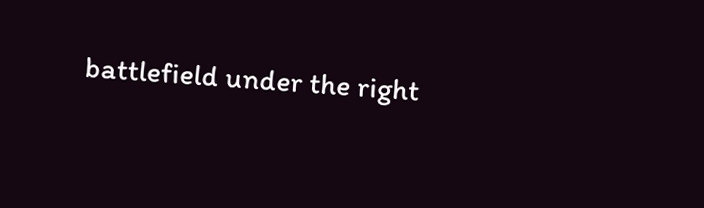battlefield under the right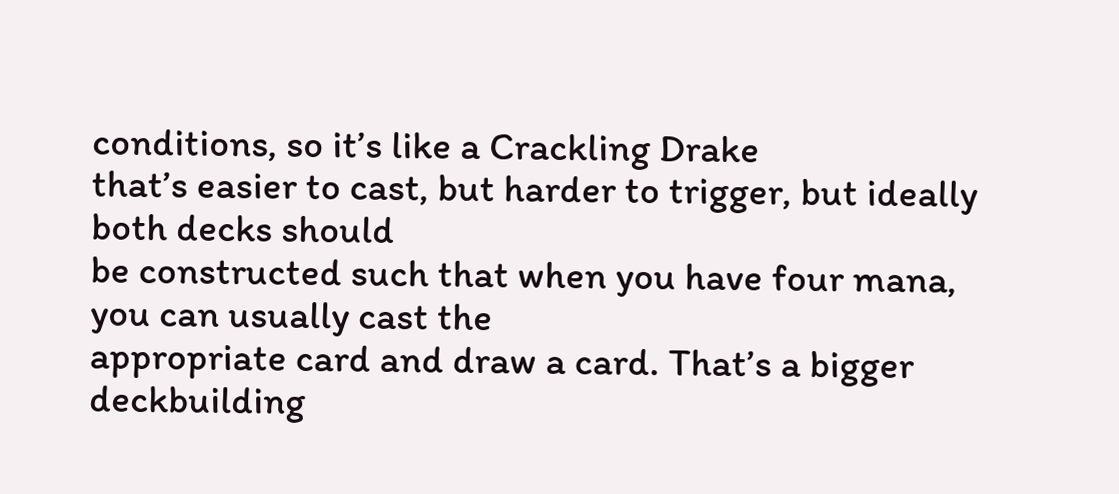conditions, so it’s like a Crackling Drake
that’s easier to cast, but harder to trigger, but ideally both decks should
be constructed such that when you have four mana, you can usually cast the
appropriate card and draw a card. That’s a bigger deckbuilding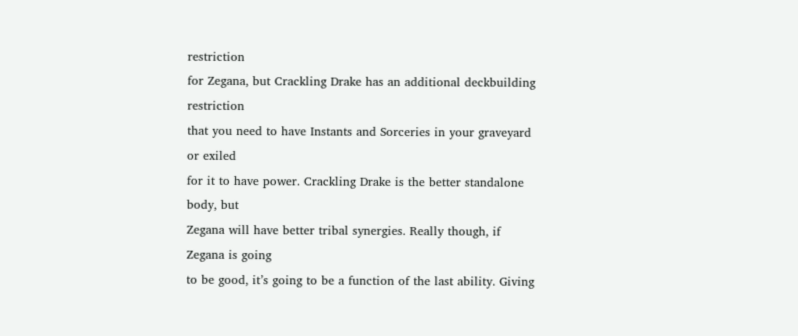restriction
for Zegana, but Crackling Drake has an additional deckbuilding restriction
that you need to have Instants and Sorceries in your graveyard or exiled
for it to have power. Crackling Drake is the better standalone body, but
Zegana will have better tribal synergies. Really though, if Zegana is going
to be good, it’s going to be a function of the last ability. Giving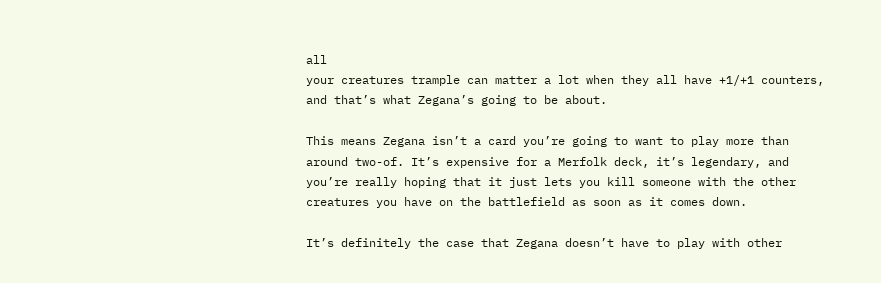all
your creatures trample can matter a lot when they all have +1/+1 counters,
and that’s what Zegana’s going to be about.

This means Zegana isn’t a card you’re going to want to play more than
around two-of. It’s expensive for a Merfolk deck, it’s legendary, and
you’re really hoping that it just lets you kill someone with the other
creatures you have on the battlefield as soon as it comes down.

It’s definitely the case that Zegana doesn’t have to play with other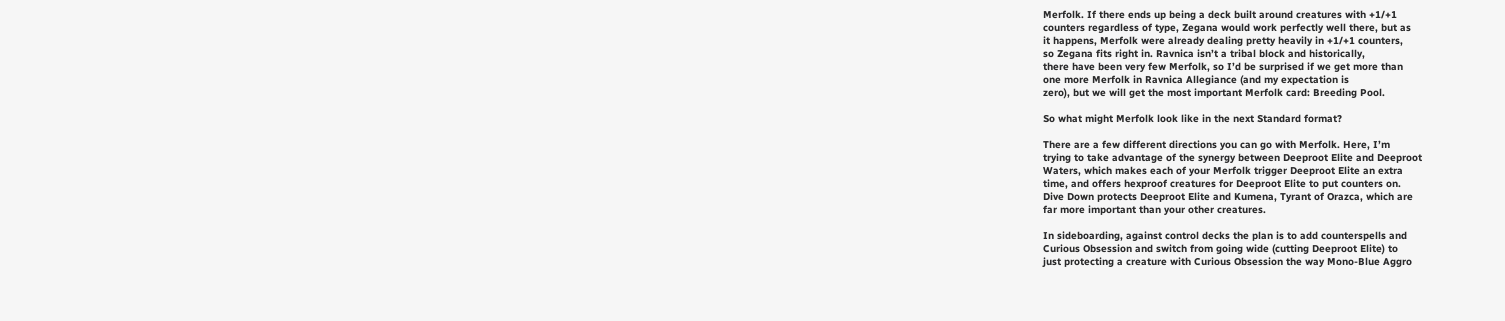Merfolk. If there ends up being a deck built around creatures with +1/+1
counters regardless of type, Zegana would work perfectly well there, but as
it happens, Merfolk were already dealing pretty heavily in +1/+1 counters,
so Zegana fits right in. Ravnica isn’t a tribal block and historically,
there have been very few Merfolk, so I’d be surprised if we get more than
one more Merfolk in Ravnica Allegiance (and my expectation is
zero), but we will get the most important Merfolk card: Breeding Pool.

So what might Merfolk look like in the next Standard format?

There are a few different directions you can go with Merfolk. Here, I’m
trying to take advantage of the synergy between Deeproot Elite and Deeproot
Waters, which makes each of your Merfolk trigger Deeproot Elite an extra
time, and offers hexproof creatures for Deeproot Elite to put counters on.
Dive Down protects Deeproot Elite and Kumena, Tyrant of Orazca, which are
far more important than your other creatures.

In sideboarding, against control decks the plan is to add counterspells and
Curious Obsession and switch from going wide (cutting Deeproot Elite) to
just protecting a creature with Curious Obsession the way Mono-Blue Aggro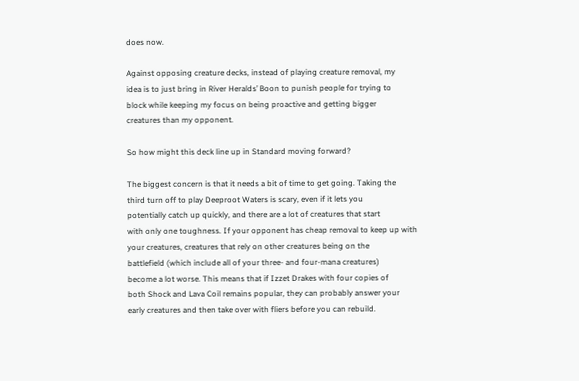does now.

Against opposing creature decks, instead of playing creature removal, my
idea is to just bring in River Heralds’ Boon to punish people for trying to
block while keeping my focus on being proactive and getting bigger
creatures than my opponent.

So how might this deck line up in Standard moving forward?

The biggest concern is that it needs a bit of time to get going. Taking the
third turn off to play Deeproot Waters is scary, even if it lets you
potentially catch up quickly, and there are a lot of creatures that start
with only one toughness. If your opponent has cheap removal to keep up with
your creatures, creatures that rely on other creatures being on the
battlefield (which include all of your three- and four-mana creatures)
become a lot worse. This means that if Izzet Drakes with four copies of
both Shock and Lava Coil remains popular, they can probably answer your
early creatures and then take over with fliers before you can rebuild.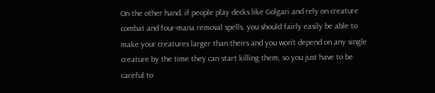On the other hand, if people play decks like Golgari and rely on creature
combat and four-mana removal spells, you should fairly easily be able to
make your creatures larger than theirs and you won’t depend on any single
creature by the time they can start killing them, so you just have to be
careful to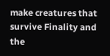make creatures that survive Finality and the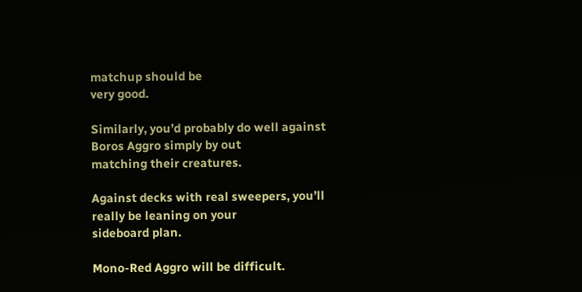matchup should be
very good.

Similarly, you’d probably do well against Boros Aggro simply by out
matching their creatures.

Against decks with real sweepers, you’ll really be leaning on your
sideboard plan.

Mono-Red Aggro will be difficult.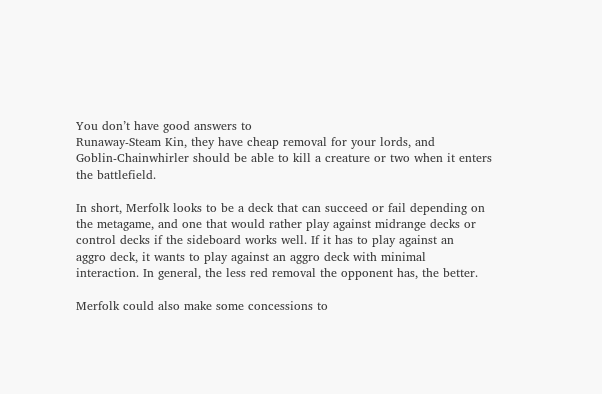You don’t have good answers to
Runaway-Steam Kin, they have cheap removal for your lords, and
Goblin-Chainwhirler should be able to kill a creature or two when it enters
the battlefield.

In short, Merfolk looks to be a deck that can succeed or fail depending on
the metagame, and one that would rather play against midrange decks or
control decks if the sideboard works well. If it has to play against an
aggro deck, it wants to play against an aggro deck with minimal
interaction. In general, the less red removal the opponent has, the better.

Merfolk could also make some concessions to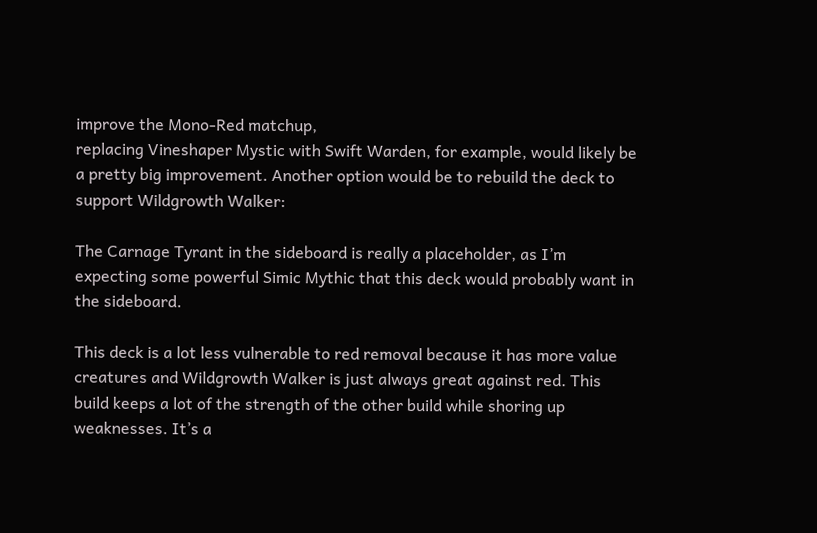improve the Mono-Red matchup,
replacing Vineshaper Mystic with Swift Warden, for example, would likely be
a pretty big improvement. Another option would be to rebuild the deck to
support Wildgrowth Walker:

The Carnage Tyrant in the sideboard is really a placeholder, as I’m
expecting some powerful Simic Mythic that this deck would probably want in
the sideboard.

This deck is a lot less vulnerable to red removal because it has more value
creatures and Wildgrowth Walker is just always great against red. This
build keeps a lot of the strength of the other build while shoring up
weaknesses. It’s a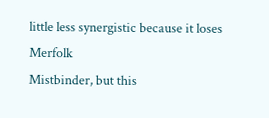little less synergistic because it loses Merfolk
Mistbinder, but this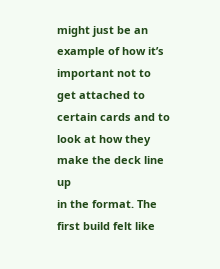might just be an example of how it’s important not to
get attached to certain cards and to look at how they make the deck line up
in the format. The first build felt like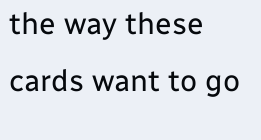the way these cards want to go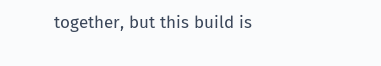together, but this build is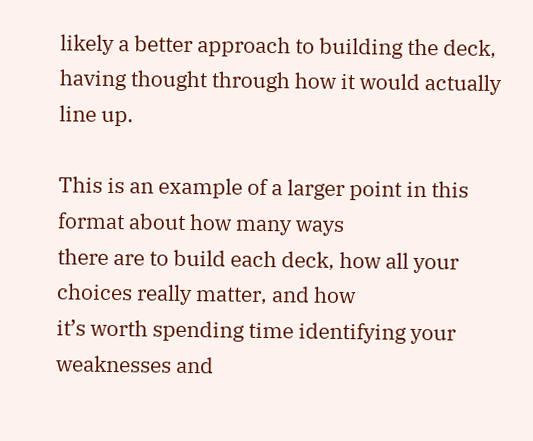likely a better approach to building the deck,
having thought through how it would actually line up.

This is an example of a larger point in this format about how many ways
there are to build each deck, how all your choices really matter, and how
it’s worth spending time identifying your weaknesses and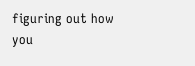figuring out how
you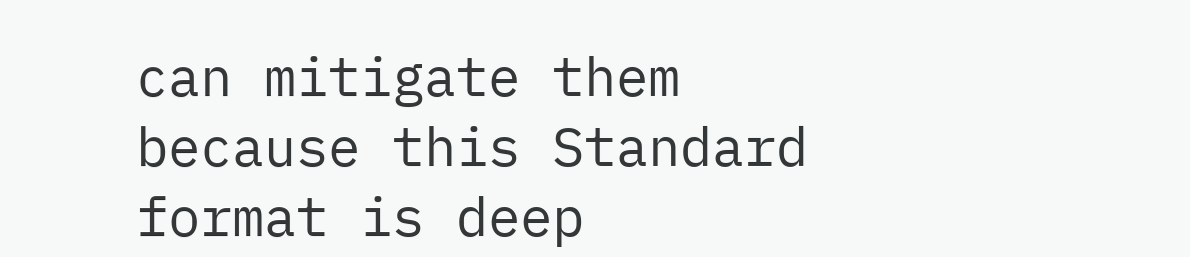can mitigate them because this Standard format is deep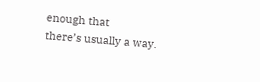enough that
there’s usually a way.